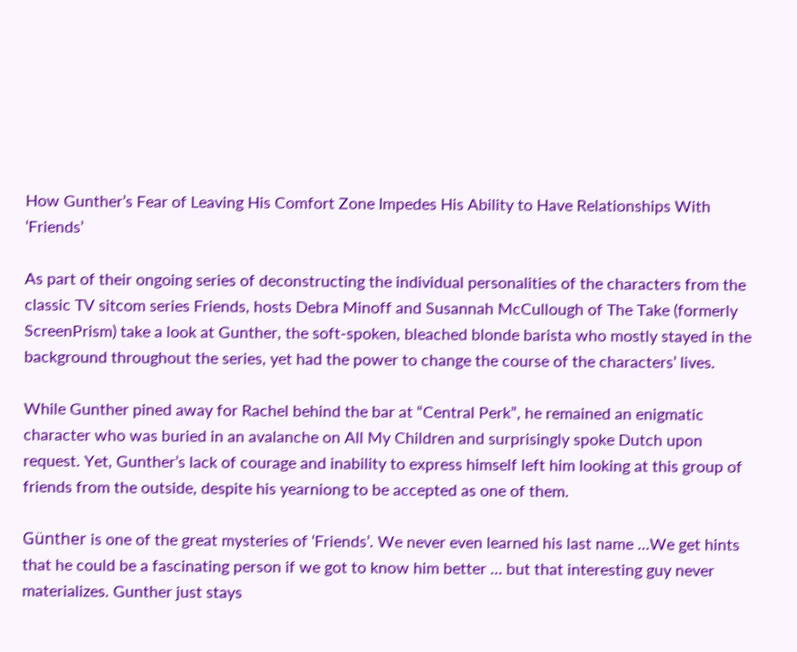How Gunther’s Fear of Leaving His Comfort Zone Impedes His Ability to Have Relationships With ‘Friends’

As part of their ongoing series of deconstructing the individual personalities of the characters from the classic TV sitcom series Friends, hosts Debra Minoff and Susannah McCullough of The Take (formerly ScreenPrism) take a look at Gunther, the soft-spoken, bleached blonde barista who mostly stayed in the background throughout the series, yet had the power to change the course of the characters’ lives.

While Gunther pined away for Rachel behind the bar at “Central Perk”, he remained an enigmatic character who was buried in an avalanche on All My Children and surprisingly spoke Dutch upon request. Yet, Gunther’s lack of courage and inability to express himself left him looking at this group of friends from the outside, despite his yearniong to be accepted as one of them.

Günther is one of the great mysteries of ‘Friends’. We never even learned his last name …We get hints that he could be a fascinating person if we got to know him better … but that interesting guy never materializes. Gunther just stays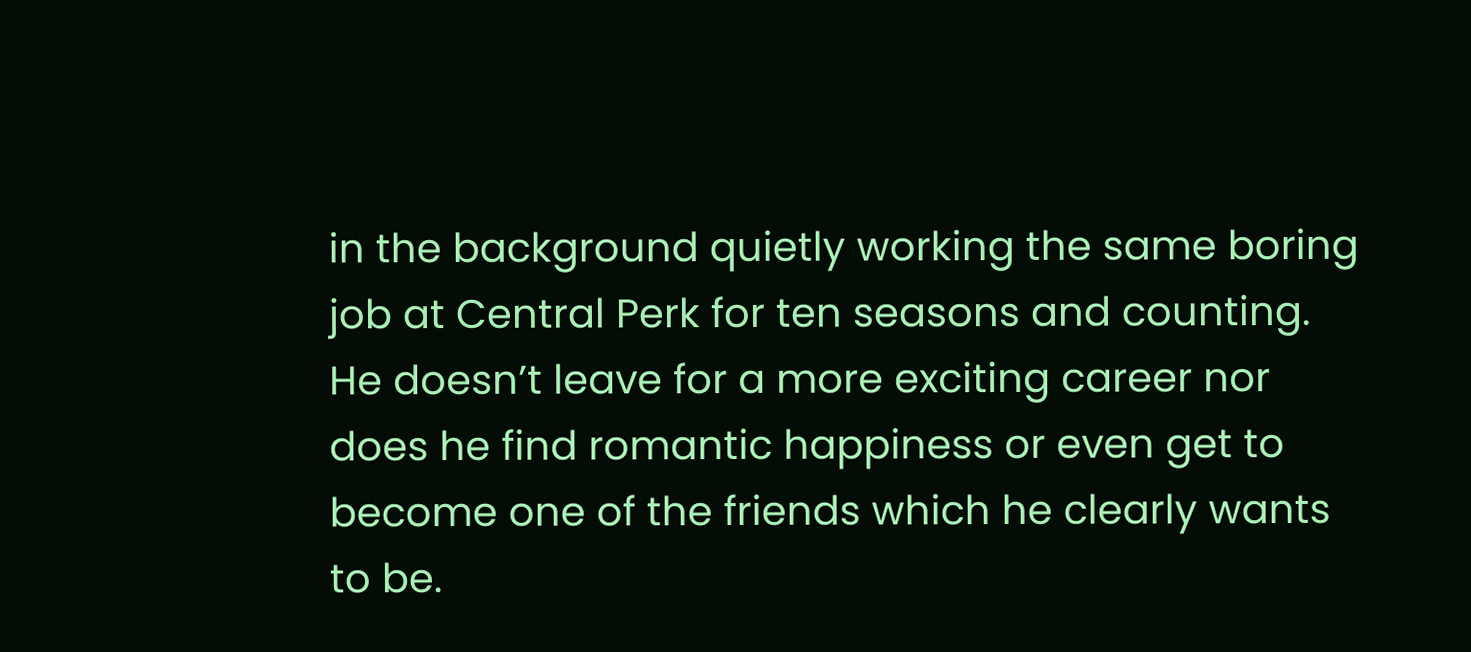in the background quietly working the same boring job at Central Perk for ten seasons and counting. He doesn’t leave for a more exciting career nor does he find romantic happiness or even get to become one of the friends which he clearly wants to be.